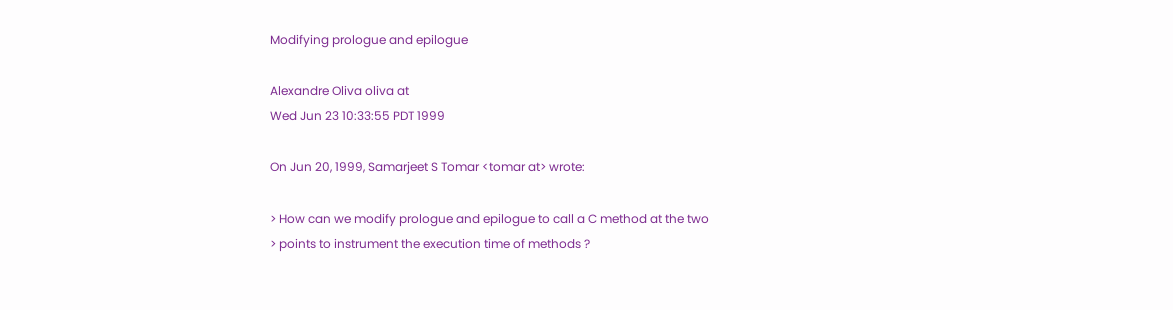Modifying prologue and epilogue

Alexandre Oliva oliva at
Wed Jun 23 10:33:55 PDT 1999

On Jun 20, 1999, Samarjeet S Tomar <tomar at> wrote:

> How can we modify prologue and epilogue to call a C method at the two
> points to instrument the execution time of methods ?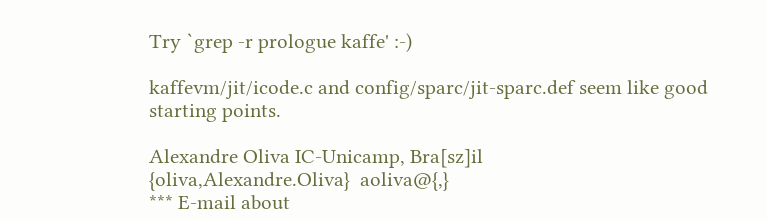Try `grep -r prologue kaffe' :-)

kaffevm/jit/icode.c and config/sparc/jit-sparc.def seem like good
starting points.

Alexandre Oliva IC-Unicamp, Bra[sz]il
{oliva,Alexandre.Oliva}  aoliva@{,}
*** E-mail about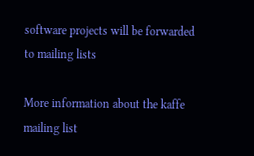software projects will be forwarded to mailing lists

More information about the kaffe mailing list